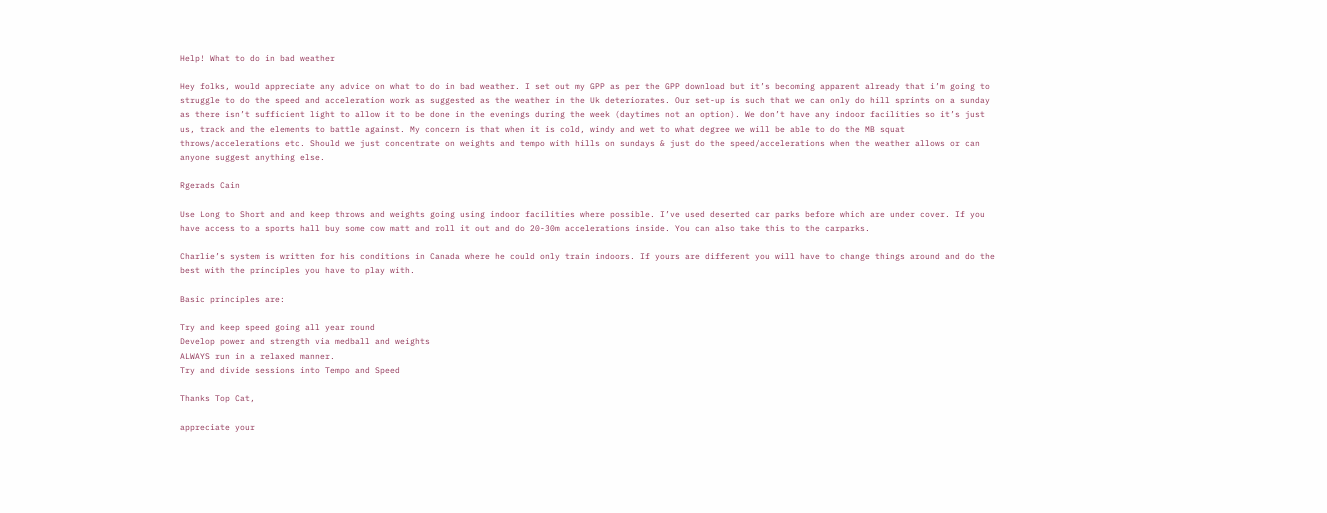Help! What to do in bad weather

Hey folks, would appreciate any advice on what to do in bad weather. I set out my GPP as per the GPP download but it’s becoming apparent already that i’m going to struggle to do the speed and acceleration work as suggested as the weather in the Uk deteriorates. Our set-up is such that we can only do hill sprints on a sunday as there isn’t sufficient light to allow it to be done in the evenings during the week (daytimes not an option). We don’t have any indoor facilities so it’s just us, track and the elements to battle against. My concern is that when it is cold, windy and wet to what degree we will be able to do the MB squat throws/accelerations etc. Should we just concentrate on weights and tempo with hills on sundays & just do the speed/accelerations when the weather allows or can anyone suggest anything else.

Rgerads Cain

Use Long to Short and and keep throws and weights going using indoor facilities where possible. I’ve used deserted car parks before which are under cover. If you have access to a sports hall buy some cow matt and roll it out and do 20-30m accelerations inside. You can also take this to the carparks.

Charlie’s system is written for his conditions in Canada where he could only train indoors. If yours are different you will have to change things around and do the best with the principles you have to play with.

Basic principles are:

Try and keep speed going all year round
Develop power and strength via medball and weights
ALWAYS run in a relaxed manner.
Try and divide sessions into Tempo and Speed

Thanks Top Cat,

appreciate your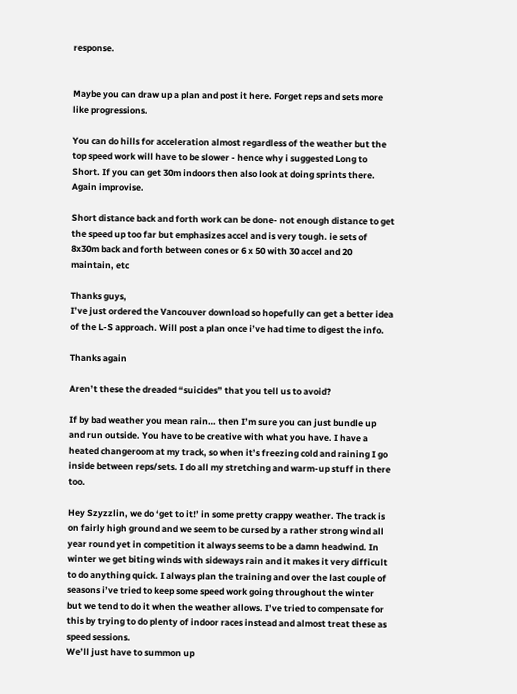response.


Maybe you can draw up a plan and post it here. Forget reps and sets more like progressions.

You can do hills for acceleration almost regardless of the weather but the top speed work will have to be slower - hence why i suggested Long to Short. If you can get 30m indoors then also look at doing sprints there. Again improvise.

Short distance back and forth work can be done- not enough distance to get the speed up too far but emphasizes accel and is very tough. ie sets of 8x30m back and forth between cones or 6 x 50 with 30 accel and 20 maintain, etc

Thanks guys,
I’ve just ordered the Vancouver download so hopefully can get a better idea of the L-S approach. Will post a plan once i’ve had time to digest the info.

Thanks again

Aren’t these the dreaded “suicides” that you tell us to avoid?

If by bad weather you mean rain… then I’m sure you can just bundle up and run outside. You have to be creative with what you have. I have a heated changeroom at my track, so when it’s freezing cold and raining I go inside between reps/sets. I do all my stretching and warm-up stuff in there too.

Hey Szyzzlin, we do ‘get to it!’ in some pretty crappy weather. The track is on fairly high ground and we seem to be cursed by a rather strong wind all year round yet in competition it always seems to be a damn headwind. In winter we get biting winds with sideways rain and it makes it very difficult to do anything quick. I always plan the training and over the last couple of seasons i’ve tried to keep some speed work going throughout the winter but we tend to do it when the weather allows. I’ve tried to compensate for this by trying to do plenty of indoor races instead and almost treat these as speed sessions.
We’ll just have to summon up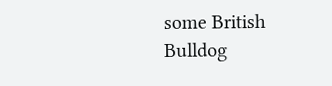some British Bulldog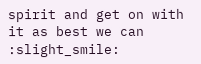spirit and get on with it as best we can :slight_smile: